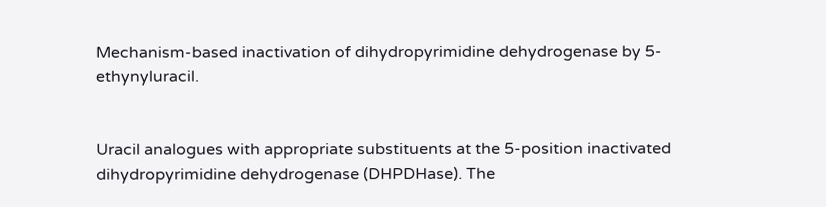Mechanism-based inactivation of dihydropyrimidine dehydrogenase by 5-ethynyluracil.


Uracil analogues with appropriate substituents at the 5-position inactivated dihydropyrimidine dehydrogenase (DHPDHase). The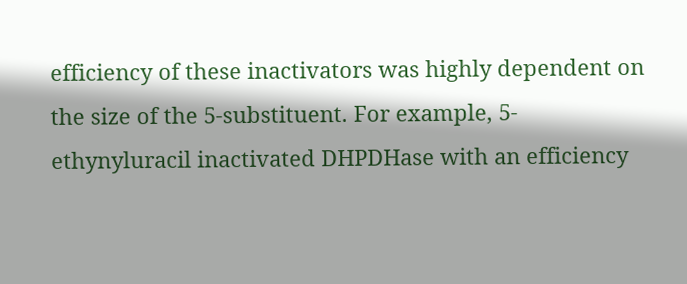efficiency of these inactivators was highly dependent on the size of the 5-substituent. For example, 5-ethynyluracil inactivated DHPDHase with an efficiency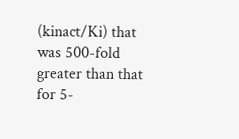(kinact/Ki) that was 500-fold greater than that for 5-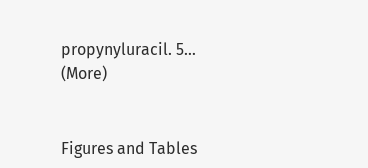propynyluracil. 5… (More)


Figures and Tables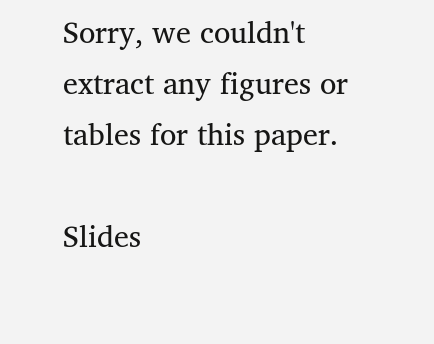Sorry, we couldn't extract any figures or tables for this paper.

Slides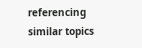referencing similar topics